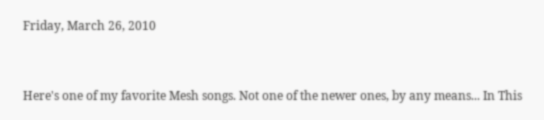Friday, March 26, 2010


Here's one of my favorite Mesh songs. Not one of the newer ones, by any means... In This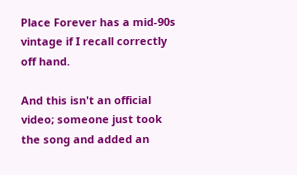Place Forever has a mid-90s vintage if I recall correctly off hand.

And this isn't an official video; someone just took the song and added an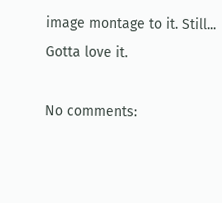image montage to it. Still... Gotta love it.

No comments: